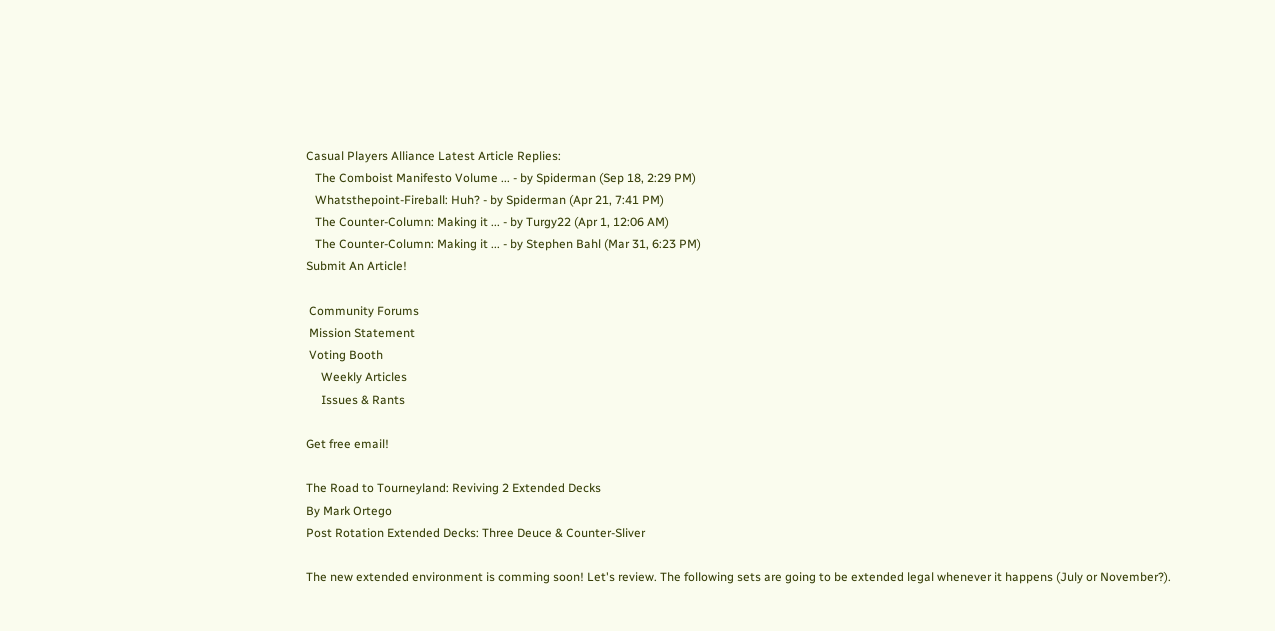Casual Players Alliance Latest Article Replies:
   The Comboist Manifesto Volume ... - by Spiderman (Sep 18, 2:29 PM)
   Whatsthepoint-Fireball: Huh? - by Spiderman (Apr 21, 7:41 PM)
   The Counter-Column: Making it ... - by Turgy22 (Apr 1, 12:06 AM)
   The Counter-Column: Making it ... - by Stephen Bahl (Mar 31, 6:23 PM)
Submit An Article!

 Community Forums
 Mission Statement
 Voting Booth
     Weekly Articles
     Issues & Rants

Get free email!

The Road to Tourneyland: Reviving 2 Extended Decks
By Mark Ortego
Post Rotation Extended Decks: Three Deuce & Counter-Sliver

The new extended environment is comming soon! Let's review. The following sets are going to be extended legal whenever it happens (July or November?).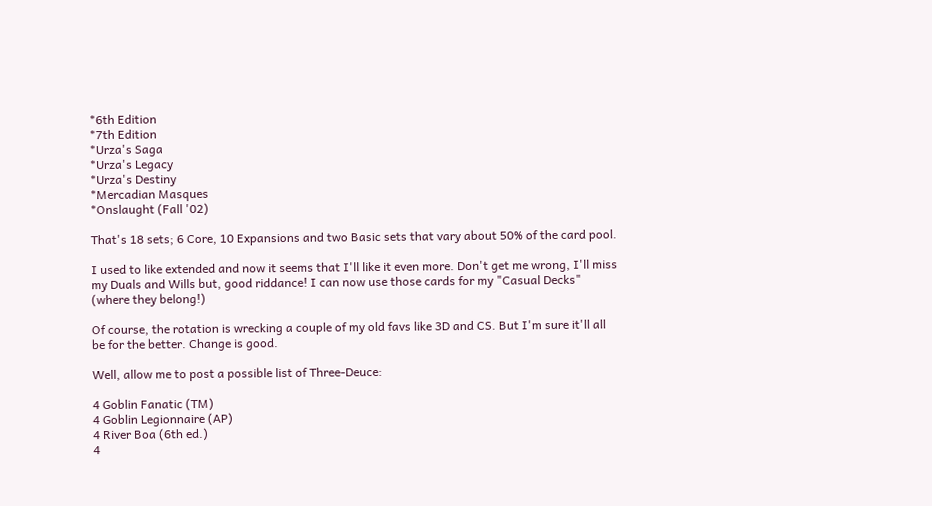*6th Edition
*7th Edition
*Urza's Saga
*Urza's Legacy
*Urza's Destiny
*Mercadian Masques
*Onslaught (Fall '02)

That's 18 sets; 6 Core, 10 Expansions and two Basic sets that vary about 50% of the card pool.

I used to like extended and now it seems that I'll like it even more. Don't get me wrong, I'll miss my Duals and Wills but, good riddance! I can now use those cards for my "Casual Decks" (where they belong!)

Of course, the rotation is wrecking a couple of my old favs like 3D and CS. But I'm sure it'll all be for the better. Change is good.

Well, allow me to post a possible list of Three-Deuce:

4 Goblin Fanatic (TM)
4 Goblin Legionnaire (AP)
4 River Boa (6th ed.)
4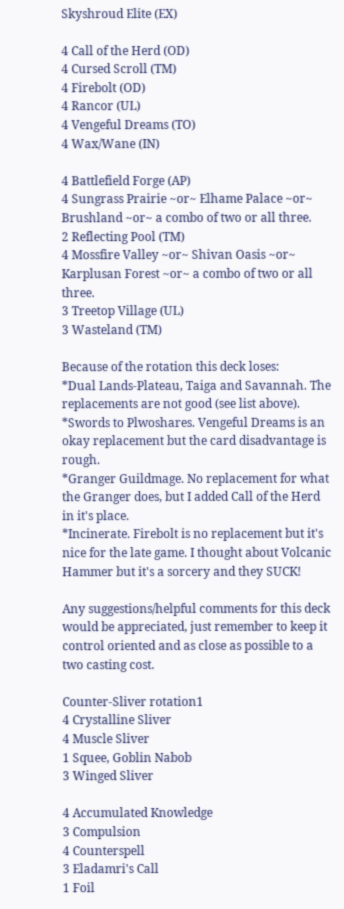Skyshroud Elite (EX)

4 Call of the Herd (OD)
4 Cursed Scroll (TM)
4 Firebolt (OD)
4 Rancor (UL)
4 Vengeful Dreams (TO)
4 Wax/Wane (IN)

4 Battlefield Forge (AP)
4 Sungrass Prairie ~or~ Elhame Palace ~or~ Brushland ~or~ a combo of two or all three.
2 Reflecting Pool (TM)
4 Mossfire Valley ~or~ Shivan Oasis ~or~ Karplusan Forest ~or~ a combo of two or all three.
3 Treetop Village (UL)
3 Wasteland (TM)

Because of the rotation this deck loses:
*Dual Lands-Plateau, Taiga and Savannah. The replacements are not good (see list above).
*Swords to Plwoshares. Vengeful Dreams is an okay replacement but the card disadvantage is rough.
*Granger Guildmage. No replacement for what the Granger does, but I added Call of the Herd in it's place.
*Incinerate. Firebolt is no replacement but it's nice for the late game. I thought about Volcanic Hammer but it's a sorcery and they SUCK!

Any suggestions/helpful comments for this deck would be appreciated, just remember to keep it control oriented and as close as possible to a two casting cost.

Counter-Sliver rotation1
4 Crystalline Sliver
4 Muscle Sliver
1 Squee, Goblin Nabob
3 Winged Sliver

4 Accumulated Knowledge
3 Compulsion
4 Counterspell
3 Eladamri's Call
1 Foil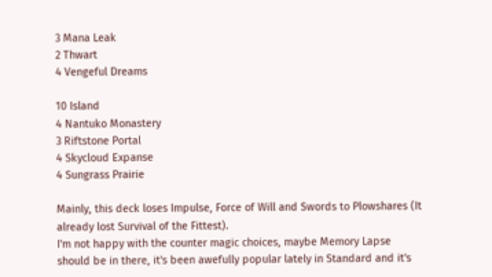3 Mana Leak
2 Thwart
4 Vengeful Dreams

10 Island
4 Nantuko Monastery
3 Riftstone Portal
4 Skycloud Expanse
4 Sungrass Prairie

Mainly, this deck loses Impulse, Force of Will and Swords to Plowshares (It already lost Survival of the Fittest).
I'm not happy with the counter magic choices, maybe Memory Lapse should be in there, it's been awefully popular lately in Standard and it's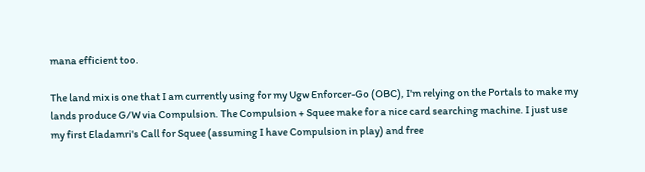mana efficient too.

The land mix is one that I am currently using for my Ugw Enforcer-Go (OBC), I'm relying on the Portals to make my lands produce G/W via Compulsion. The Compulsion + Squee make for a nice card searching machine. I just use my first Eladamri's Call for Squee (assuming I have Compulsion in play) and free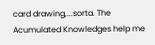card drawing,...sorta. The Acumulated Knowledges help me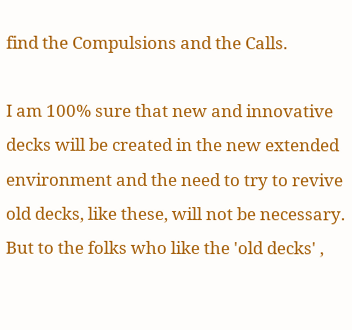find the Compulsions and the Calls.

I am 100% sure that new and innovative decks will be created in the new extended environment and the need to try to revive old decks, like these, will not be necessary. But to the folks who like the 'old decks' ,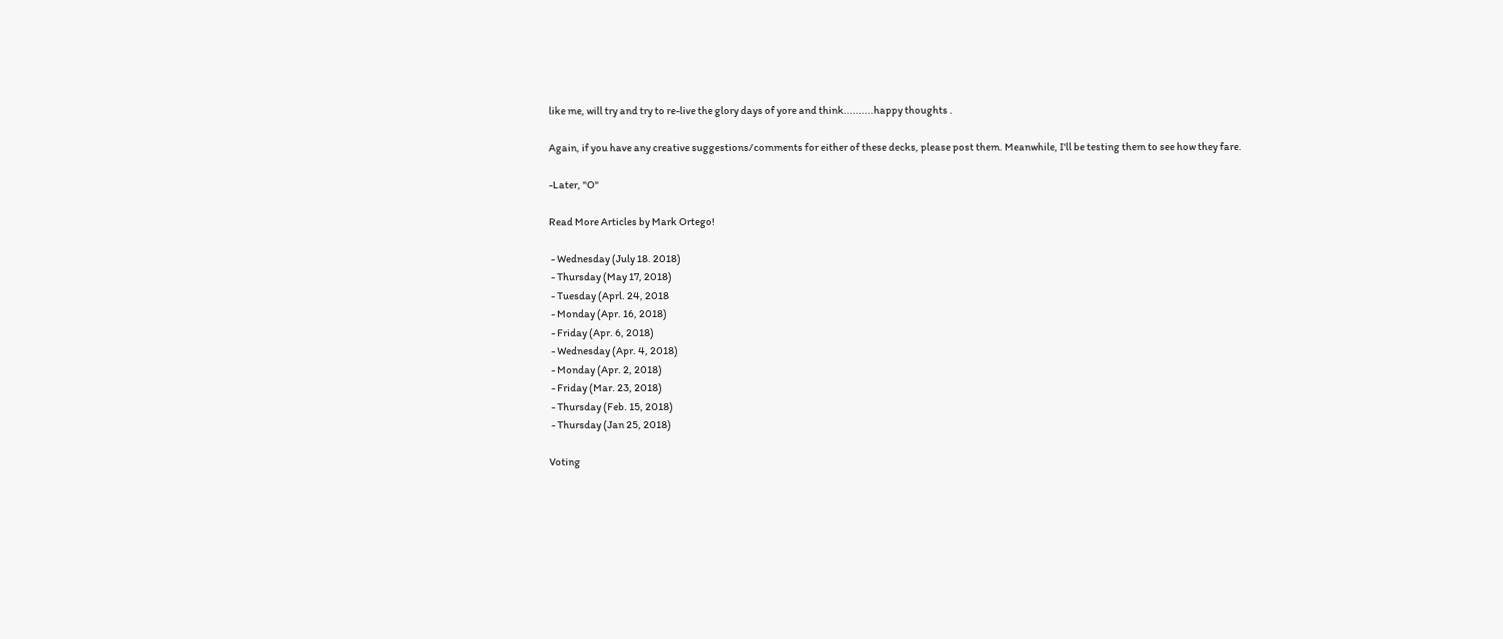like me, will try and try to re-live the glory days of yore and think..........happy thoughts .

Again, if you have any creative suggestions/comments for either of these decks, please post them. Meanwhile, I'll be testing them to see how they fare.

-Later, "O"

Read More Articles by Mark Ortego!

 - Wednesday (July 18. 2018)
 - Thursday (May 17, 2018)
 - Tuesday (Aprl. 24, 2018
 - Monday (Apr. 16, 2018)
 - Friday (Apr. 6, 2018)
 - Wednesday (Apr. 4, 2018)
 - Monday (Apr. 2, 2018)
 - Friday (Mar. 23, 2018)
 - Thursday (Feb. 15, 2018)
 - Thursday (Jan 25, 2018)

Voting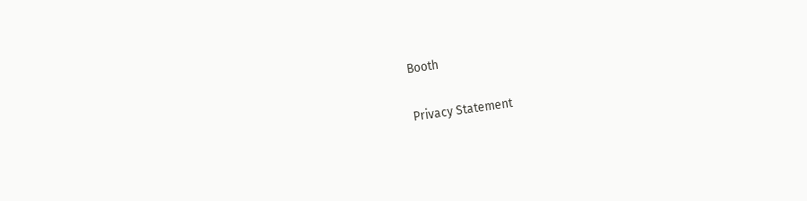Booth

Privacy Statement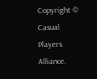Copyright © Casual Players Alliance.